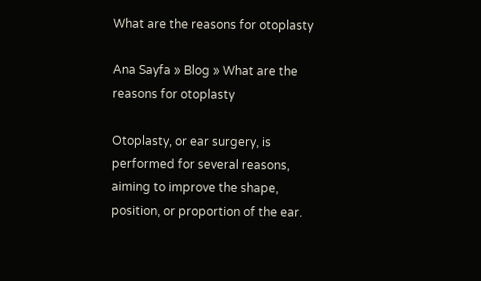What are the reasons for otoplasty

Ana Sayfa » Blog » What are the reasons for otoplasty

Otoplasty, or ear surgery, is performed for several reasons, aiming to improve the shape, position, or proportion of the ear.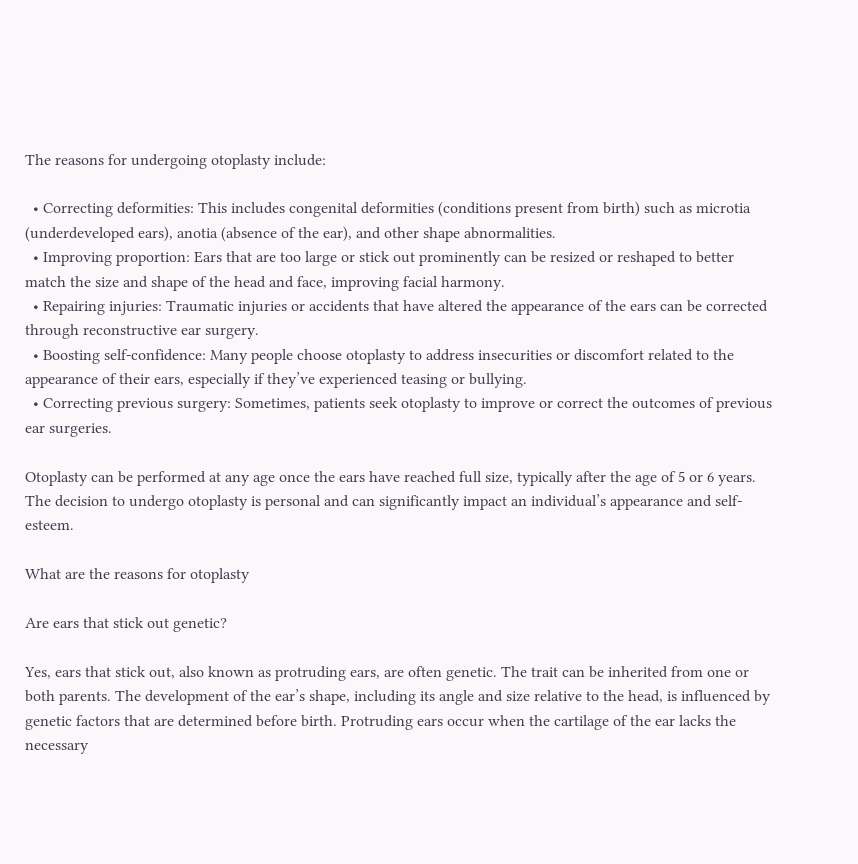The reasons for undergoing otoplasty include:

  • Correcting deformities: This includes congenital deformities (conditions present from birth) such as microtia (underdeveloped ears), anotia (absence of the ear), and other shape abnormalities.
  • Improving proportion: Ears that are too large or stick out prominently can be resized or reshaped to better match the size and shape of the head and face, improving facial harmony.
  • Repairing injuries: Traumatic injuries or accidents that have altered the appearance of the ears can be corrected through reconstructive ear surgery.
  • Boosting self-confidence: Many people choose otoplasty to address insecurities or discomfort related to the appearance of their ears, especially if they’ve experienced teasing or bullying.
  • Correcting previous surgery: Sometimes, patients seek otoplasty to improve or correct the outcomes of previous ear surgeries.

Otoplasty can be performed at any age once the ears have reached full size, typically after the age of 5 or 6 years. The decision to undergo otoplasty is personal and can significantly impact an individual’s appearance and self-esteem.

What are the reasons for otoplasty

Are ears that stick out genetic?

Yes, ears that stick out, also known as protruding ears, are often genetic. The trait can be inherited from one or both parents. The development of the ear’s shape, including its angle and size relative to the head, is influenced by genetic factors that are determined before birth. Protruding ears occur when the cartilage of the ear lacks the necessary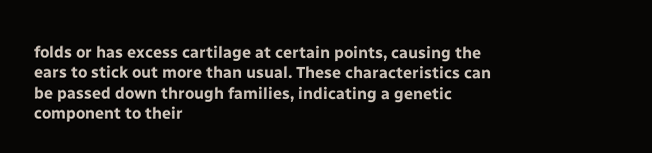folds or has excess cartilage at certain points, causing the ears to stick out more than usual. These characteristics can be passed down through families, indicating a genetic component to their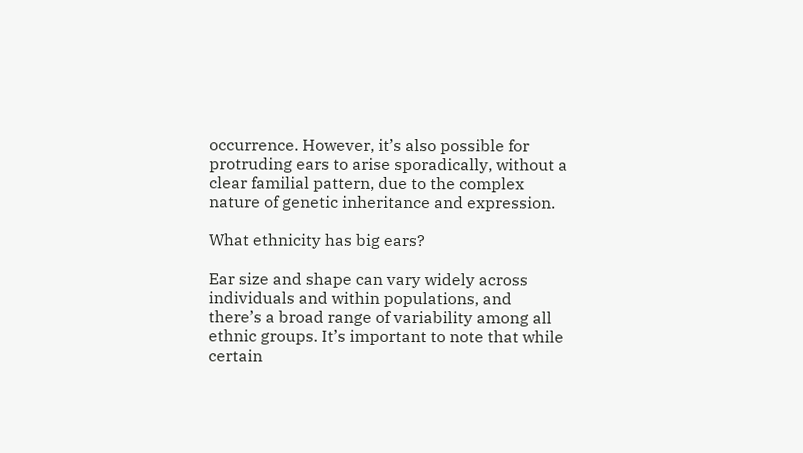occurrence. However, it’s also possible for protruding ears to arise sporadically, without a clear familial pattern, due to the complex nature of genetic inheritance and expression.

What ethnicity has big ears?

Ear size and shape can vary widely across individuals and within populations, and there’s a broad range of variability among all ethnic groups. It’s important to note that while certain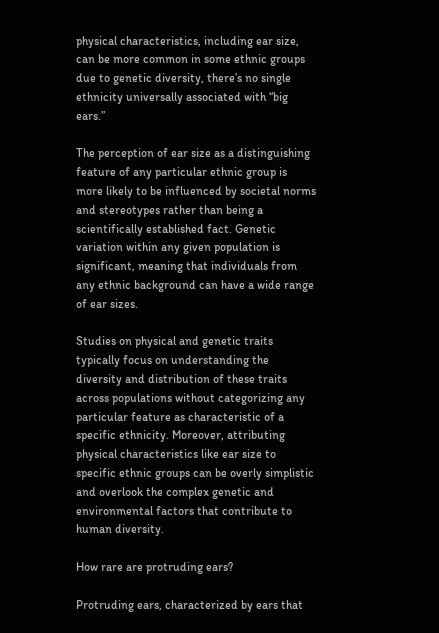physical characteristics, including ear size, can be more common in some ethnic groups due to genetic diversity, there’s no single ethnicity universally associated with “big ears.”

The perception of ear size as a distinguishing feature of any particular ethnic group is more likely to be influenced by societal norms and stereotypes rather than being a scientifically established fact. Genetic variation within any given population is significant, meaning that individuals from any ethnic background can have a wide range of ear sizes.

Studies on physical and genetic traits typically focus on understanding the diversity and distribution of these traits across populations without categorizing any particular feature as characteristic of a specific ethnicity. Moreover, attributing physical characteristics like ear size to specific ethnic groups can be overly simplistic and overlook the complex genetic and environmental factors that contribute to human diversity.

How rare are protruding ears?

Protruding ears, characterized by ears that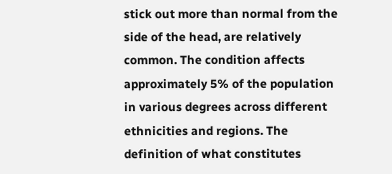stick out more than normal from the side of the head, are relatively common. The condition affects approximately 5% of the population in various degrees across different ethnicities and regions. The definition of what constitutes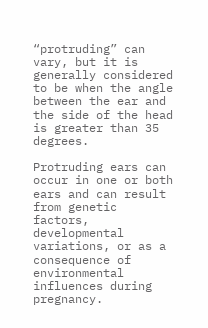“protruding” can vary, but it is generally considered to be when the angle between the ear and the side of the head is greater than 35 degrees.

Protruding ears can occur in one or both ears and can result from genetic factors, developmental variations, or as a consequence of environmental influences during pregnancy.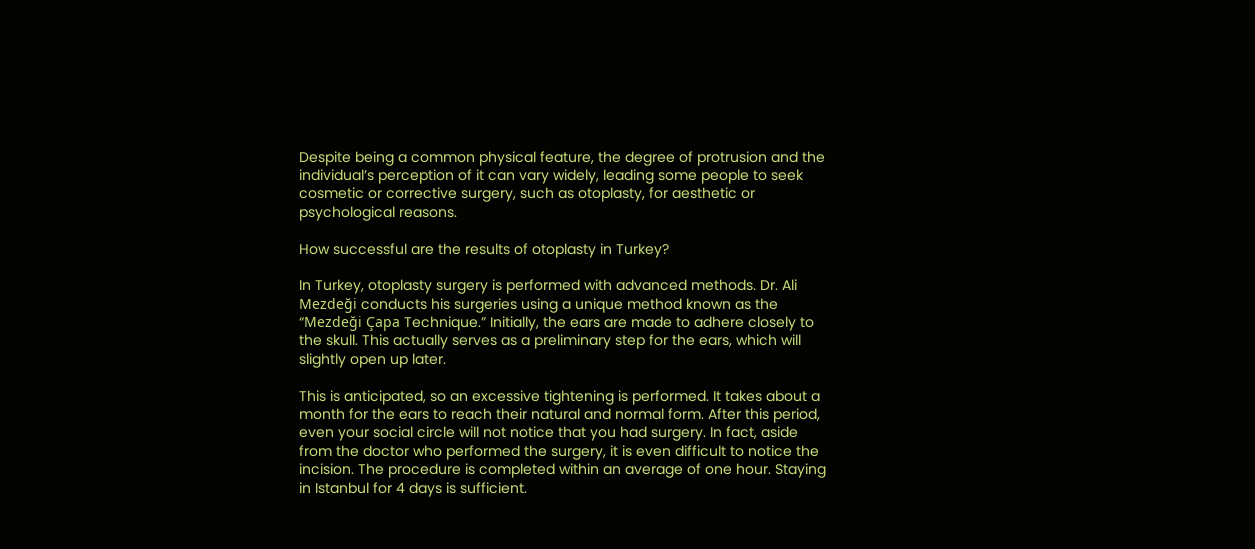Despite being a common physical feature, the degree of protrusion and the individual’s perception of it can vary widely, leading some people to seek cosmetic or corrective surgery, such as otoplasty, for aesthetic or psychological reasons.

How successful are the results of otoplasty in Turkey?

In Turkey, otoplasty surgery is performed with advanced methods. Dr. Ali Mezdeği conducts his surgeries using a unique method known as the “Mezdeği Çapa Technique.” Initially, the ears are made to adhere closely to the skull. This actually serves as a preliminary step for the ears, which will slightly open up later.

This is anticipated, so an excessive tightening is performed. It takes about a month for the ears to reach their natural and normal form. After this period, even your social circle will not notice that you had surgery. In fact, aside from the doctor who performed the surgery, it is even difficult to notice the incision. The procedure is completed within an average of one hour. Staying in Istanbul for 4 days is sufficient.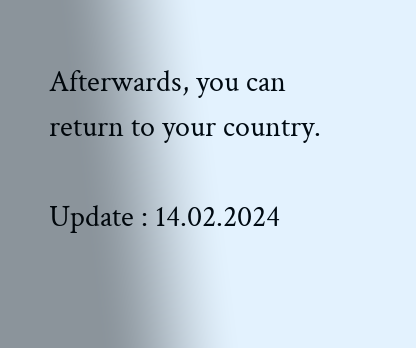Afterwards, you can return to your country.

Update : 14.02.2024